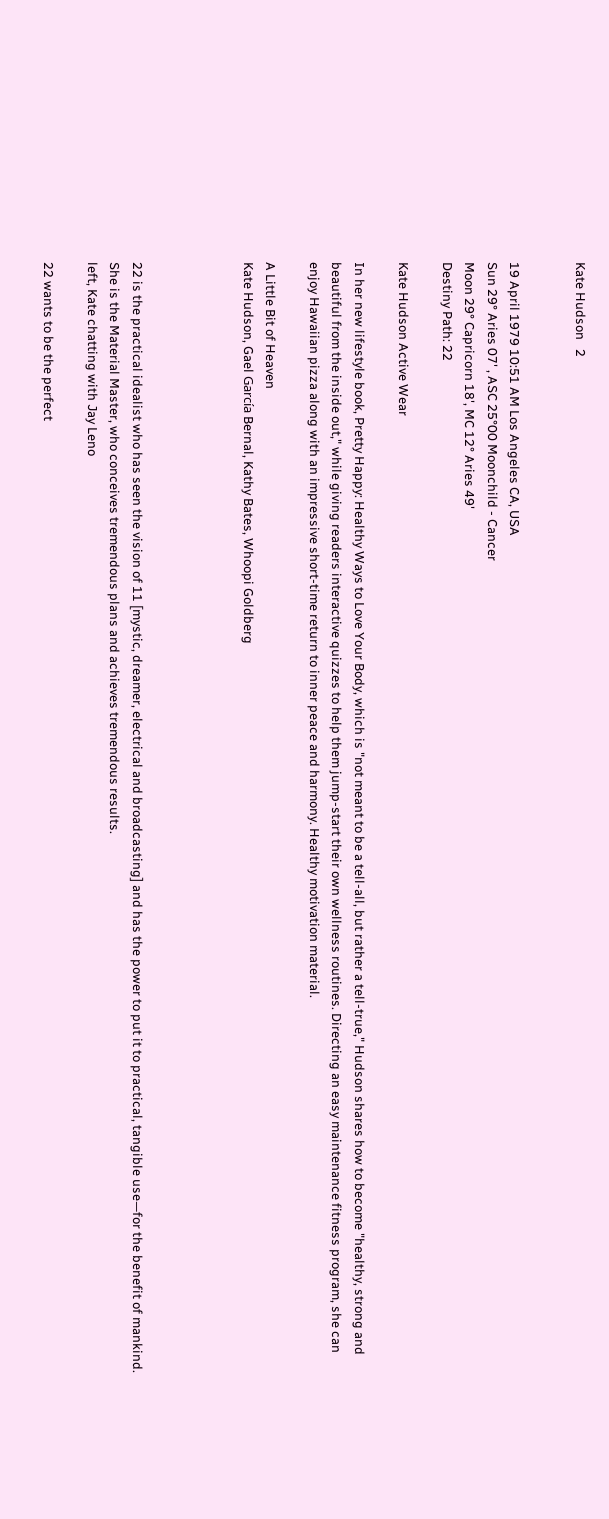Kate Hudson   2


19 April 1979 10:51 AM Los Angeles CA, USA
Sun 29° Aries 07' , ASC 25°00 Moonchild - Cancer
Moon 29° Capricorn 18', MC 12° Aries 49'
Destiny Path: 22

Kate Hudson Active Wear

In her new lifestyle book, Pretty Happy: Healthy Ways to Love Your Body, which is "not meant to be a tell-all, but rather a tell-true," Hudson shares how to become "healthy, strong and beautiful from the inside out," while giving readers interactive quizzes to help them jump-start their own wellness routines. Directing an easy maintenance fitness program, she can enjoy Hawaiian pizza along with an impressive short-time return to inner peace and harmony. Healthy motivation material.

A Little Bit of Heaven
Kate Hudson, Gael García Bernal, Kathy Bates, Whoopi Goldberg




22 is the practical idealist who has seen the vision of 11 [mystic, dreamer, electrical and broadcasting] and has the power to put it to practical, tangible use—for the benefit of mankind. She is the Material Master, who conceives tremendous plans and achieves tremendous results.
left, Kate chatting with Jay Leno

22 wants to be the perfect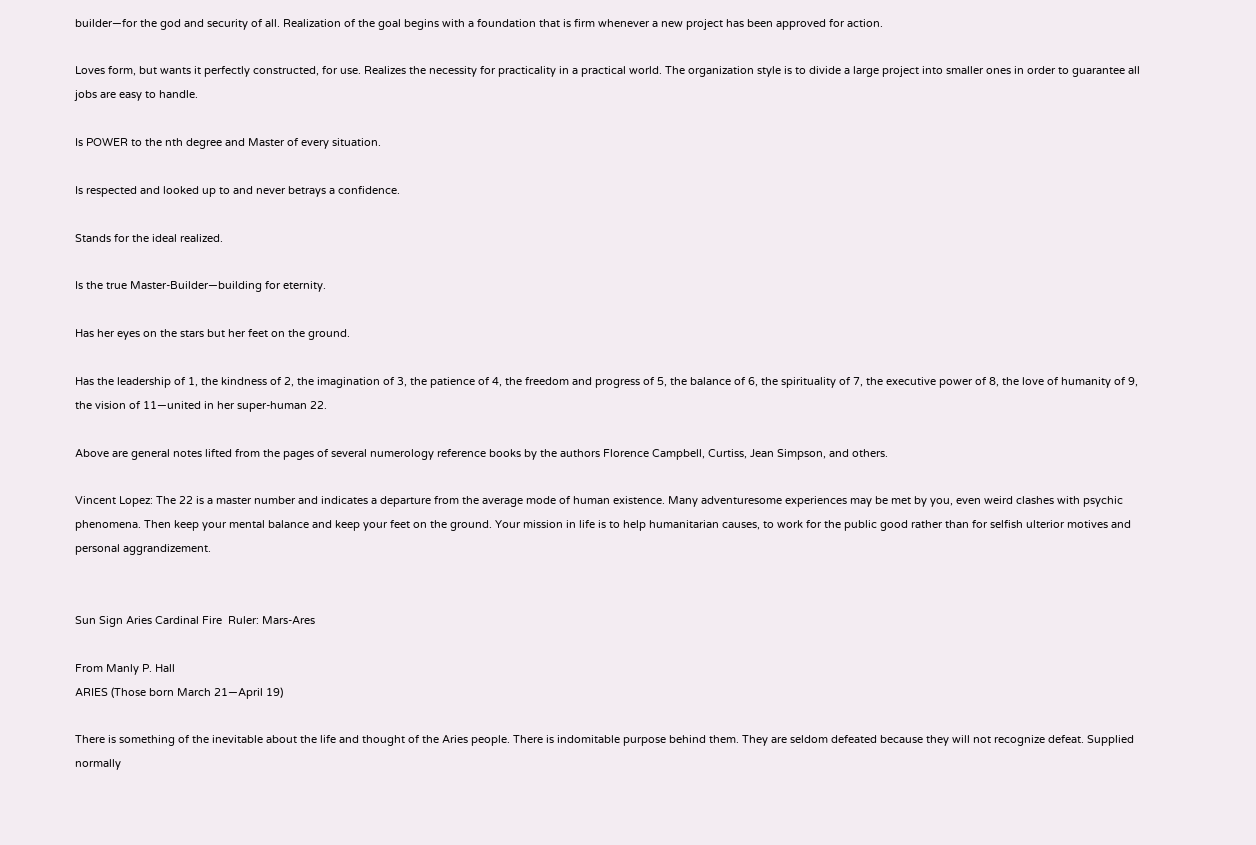builder—for the god and security of all. Realization of the goal begins with a foundation that is firm whenever a new project has been approved for action.

Loves form, but wants it perfectly constructed, for use. Realizes the necessity for practicality in a practical world. The organization style is to divide a large project into smaller ones in order to guarantee all jobs are easy to handle.

Is POWER to the nth degree and Master of every situation.

Is respected and looked up to and never betrays a confidence.

Stands for the ideal realized.

Is the true Master-Builder—building for eternity.

Has her eyes on the stars but her feet on the ground.

Has the leadership of 1, the kindness of 2, the imagination of 3, the patience of 4, the freedom and progress of 5, the balance of 6, the spirituality of 7, the executive power of 8, the love of humanity of 9, the vision of 11—united in her super-human 22.

Above are general notes lifted from the pages of several numerology reference books by the authors Florence Campbell, Curtiss, Jean Simpson, and others.

Vincent Lopez: The 22 is a master number and indicates a departure from the average mode of human existence. Many adventuresome experiences may be met by you, even weird clashes with psychic phenomena. Then keep your mental balance and keep your feet on the ground. Your mission in life is to help humanitarian causes, to work for the public good rather than for selfish ulterior motives and personal aggrandizement.


Sun Sign Aries Cardinal Fire  Ruler: Mars-Ares

From Manly P. Hall
ARIES (Those born March 21—April 19)

There is something of the inevitable about the life and thought of the Aries people. There is indomitable purpose behind them. They are seldom defeated because they will not recognize defeat. Supplied normally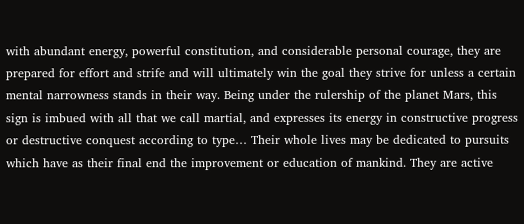with abundant energy, powerful constitution, and considerable personal courage, they are prepared for effort and strife and will ultimately win the goal they strive for unless a certain mental narrowness stands in their way. Being under the rulership of the planet Mars, this sign is imbued with all that we call martial, and expresses its energy in constructive progress or destructive conquest according to type… Their whole lives may be dedicated to pursuits which have as their final end the improvement or education of mankind. They are active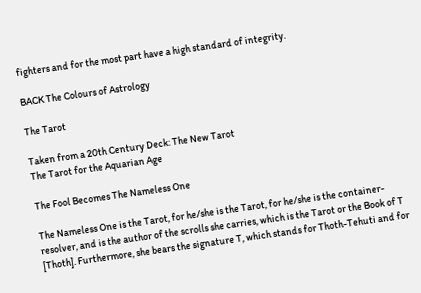fighters and for the most part have a high standard of integrity.

BACK The Colours of Astrology

The Tarot

Taken from a 20th Century Deck: The New Tarot
The Tarot for the Aquarian Age

The Fool Becomes The Nameless One

The Nameless One is the Tarot, for he/she is the Tarot, for he/she is the container-resolver, and is the author of the scrolls she carries, which is the Tarot or the Book of T [Thoth]. Furthermore, she bears the signature T, which stands for Thoth-Tehuti and for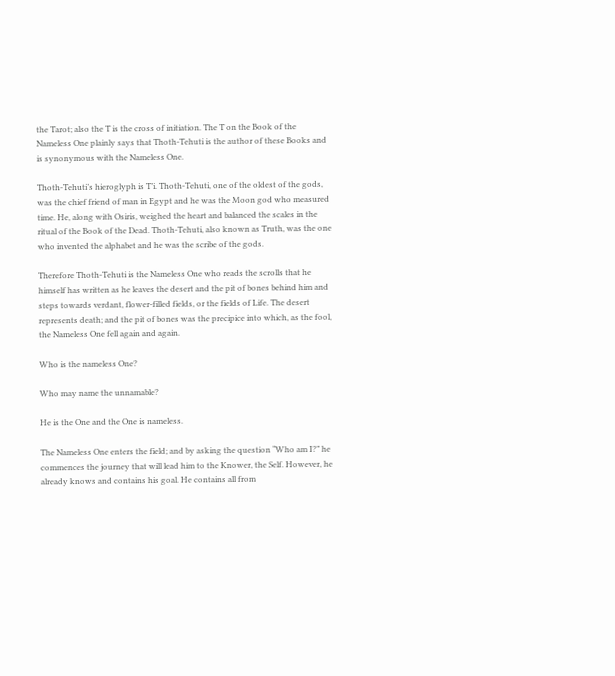the Tarot; also the T is the cross of initiation. The T on the Book of the Nameless One plainly says that Thoth-Tehuti is the author of these Books and is synonymous with the Nameless One.

Thoth-Tehuti’s hieroglyph is T’i. Thoth-Tehuti, one of the oldest of the gods, was the chief friend of man in Egypt and he was the Moon god who measured time. He, along with Osiris, weighed the heart and balanced the scales in the ritual of the Book of the Dead. Thoth-Tehuti, also known as Truth, was the one who invented the alphabet and he was the scribe of the gods.

Therefore Thoth-Tehuti is the Nameless One who reads the scrolls that he himself has written as he leaves the desert and the pit of bones behind him and steps towards verdant, flower-filled fields, or the fields of Life. The desert represents death; and the pit of bones was the precipice into which, as the fool, the Nameless One fell again and again.

Who is the nameless One?

Who may name the unnamable?

He is the One and the One is nameless.

The Nameless One enters the field; and by asking the question “Who am I?” he commences the journey that will lead him to the Knower, the Self. However, he already knows and contains his goal. He contains all from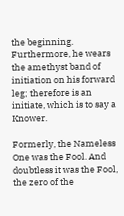the beginning. Furthermore, he wears the amethyst band of initiation on his forward leg; therefore is an initiate, which is to say a Knower.

Formerly, the Nameless One was the Fool. And doubtless it was the Fool, the zero of the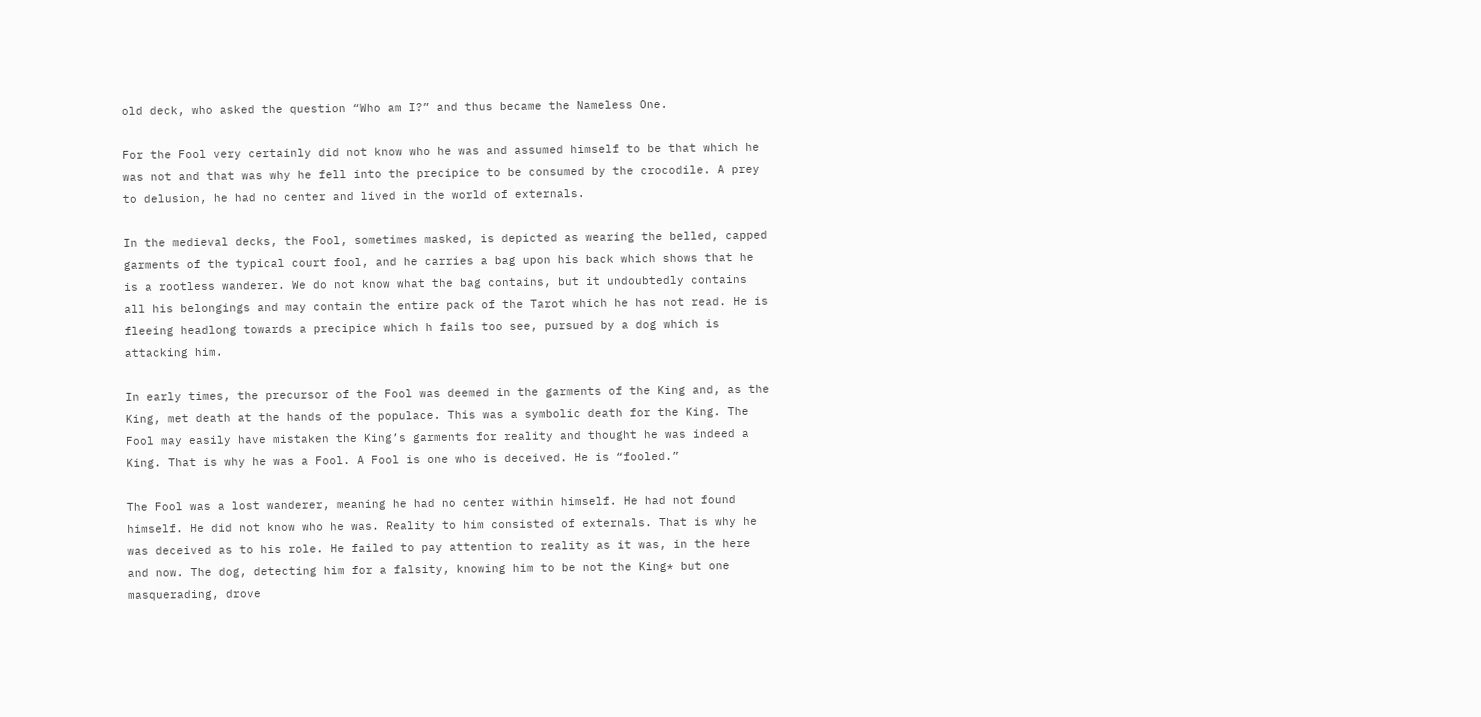old deck, who asked the question “Who am I?” and thus became the Nameless One.

For the Fool very certainly did not know who he was and assumed himself to be that which he was not and that was why he fell into the precipice to be consumed by the crocodile. A prey to delusion, he had no center and lived in the world of externals.

In the medieval decks, the Fool, sometimes masked, is depicted as wearing the belled, capped garments of the typical court fool, and he carries a bag upon his back which shows that he is a rootless wanderer. We do not know what the bag contains, but it undoubtedly contains all his belongings and may contain the entire pack of the Tarot which he has not read. He is fleeing headlong towards a precipice which h fails too see, pursued by a dog which is attacking him.

In early times, the precursor of the Fool was deemed in the garments of the King and, as the King, met death at the hands of the populace. This was a symbolic death for the King. The Fool may easily have mistaken the King’s garments for reality and thought he was indeed a King. That is why he was a Fool. A Fool is one who is deceived. He is “fooled.”

The Fool was a lost wanderer, meaning he had no center within himself. He had not found himself. He did not know who he was. Reality to him consisted of externals. That is why he was deceived as to his role. He failed to pay attention to reality as it was, in the here and now. The dog, detecting him for a falsity, knowing him to be not the King* but one masquerading, drove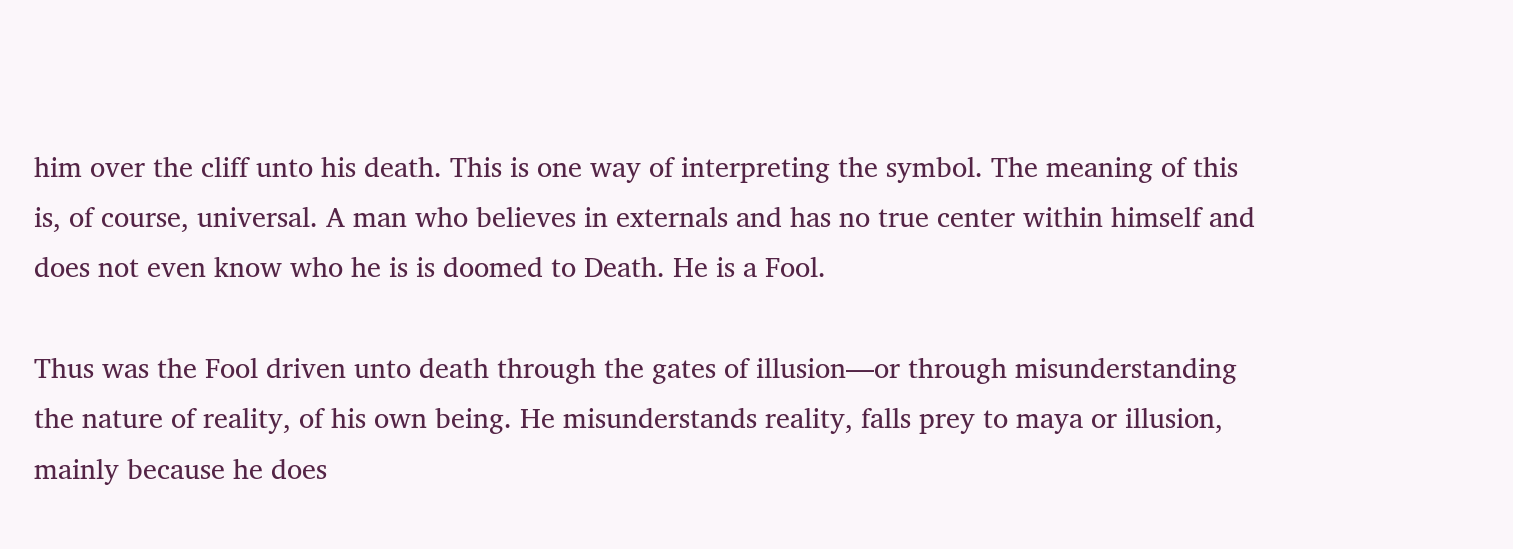him over the cliff unto his death. This is one way of interpreting the symbol. The meaning of this is, of course, universal. A man who believes in externals and has no true center within himself and does not even know who he is is doomed to Death. He is a Fool.

Thus was the Fool driven unto death through the gates of illusion—or through misunderstanding the nature of reality, of his own being. He misunderstands reality, falls prey to maya or illusion, mainly because he does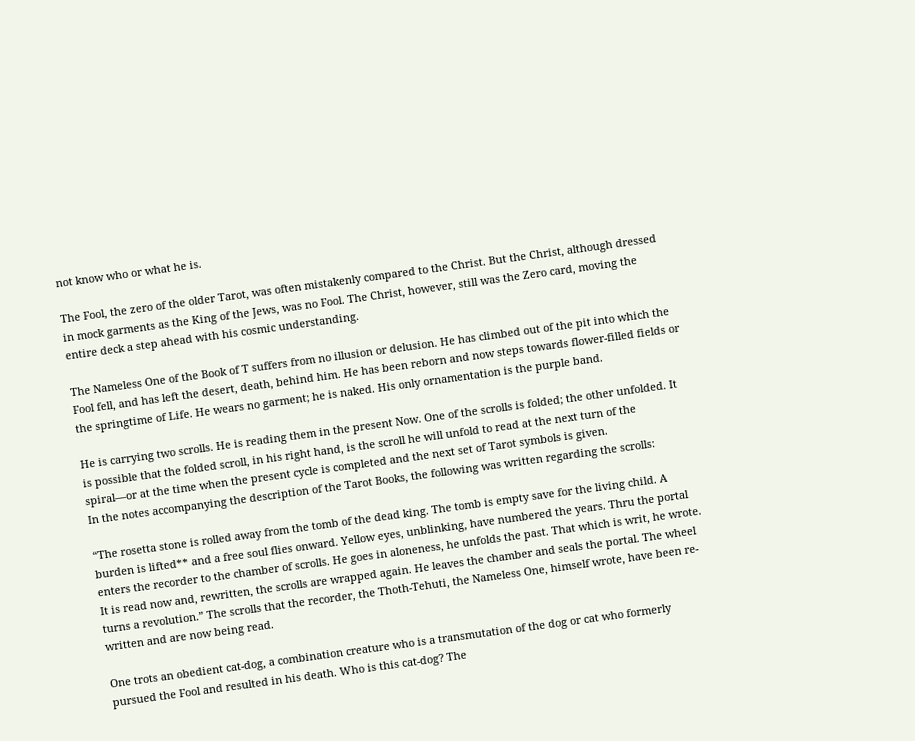not know who or what he is.

The Fool, the zero of the older Tarot, was often mistakenly compared to the Christ. But the Christ, although dressed in mock garments as the King of the Jews, was no Fool. The Christ, however, still was the Zero card, moving the entire deck a step ahead with his cosmic understanding.

The Nameless One of the Book of T suffers from no illusion or delusion. He has climbed out of the pit into which the Fool fell, and has left the desert, death, behind him. He has been reborn and now steps towards flower-filled fields or the springtime of Life. He wears no garment; he is naked. His only ornamentation is the purple band.

He is carrying two scrolls. He is reading them in the present Now. One of the scrolls is folded; the other unfolded. It is possible that the folded scroll, in his right hand, is the scroll he will unfold to read at the next turn of the spiral—or at the time when the present cycle is completed and the next set of Tarot symbols is given.
In the notes accompanying the description of the Tarot Books, the following was written regarding the scrolls:

“The rosetta stone is rolled away from the tomb of the dead king. The tomb is empty save for the living child. A burden is lifted** and a free soul flies onward. Yellow eyes, unblinking, have numbered the years. Thru the portal enters the recorder to the chamber of scrolls. He goes in aloneness, he unfolds the past. That which is writ, he wrote. It is read now and, rewritten, the scrolls are wrapped again. He leaves the chamber and seals the portal. The wheel turns a revolution.” The scrolls that the recorder, the Thoth-Tehuti, the Nameless One, himself wrote, have been re-written and are now being read.

One trots an obedient cat-dog, a combination creature who is a transmutation of the dog or cat who formerly pursued the Fool and resulted in his death. Who is this cat-dog? The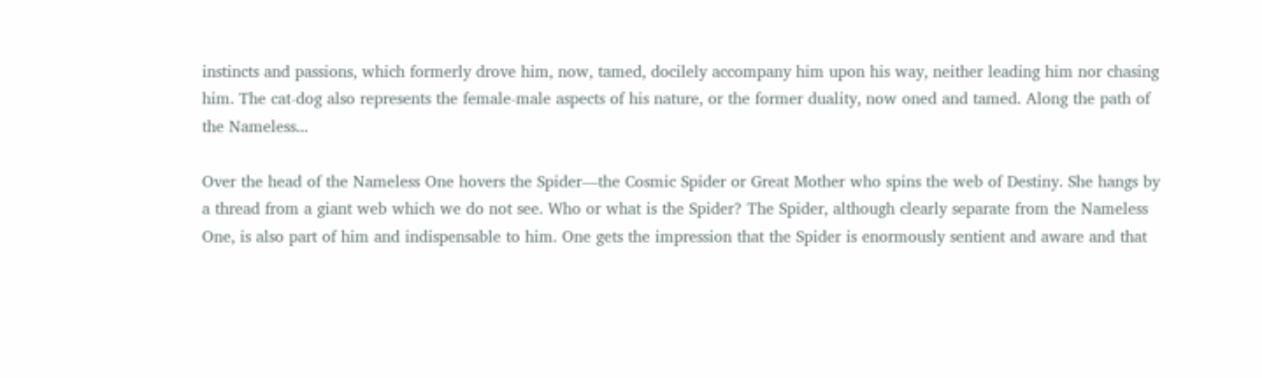instincts and passions, which formerly drove him, now, tamed, docilely accompany him upon his way, neither leading him nor chasing him. The cat-dog also represents the female-male aspects of his nature, or the former duality, now oned and tamed. Along the path of the Nameless...

Over the head of the Nameless One hovers the Spider—the Cosmic Spider or Great Mother who spins the web of Destiny. She hangs by a thread from a giant web which we do not see. Who or what is the Spider? The Spider, although clearly separate from the Nameless One, is also part of him and indispensable to him. One gets the impression that the Spider is enormously sentient and aware and that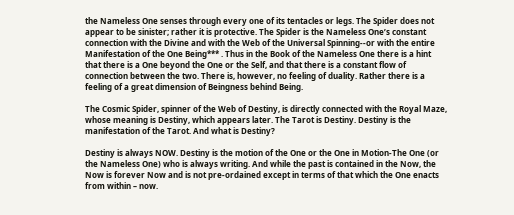the Nameless One senses through every one of its tentacles or legs. The Spider does not appear to be sinister; rather it is protective. The Spider is the Nameless One’s constant connection with the Divine and with the Web of the Universal Spinning--or with the entire Manifestation of the One Being*** . Thus in the Book of the Nameless One there is a hint that there is a One beyond the One or the Self, and that there is a constant flow of connection between the two. There is, however, no feeling of duality. Rather there is a feeling of a great dimension of Beingness behind Being.

The Cosmic Spider, spinner of the Web of Destiny, is directly connected with the Royal Maze, whose meaning is Destiny, which appears later. The Tarot is Destiny. Destiny is the manifestation of the Tarot. And what is Destiny?

Destiny is always NOW. Destiny is the motion of the One or the One in Motion-The One (or the Nameless One) who is always writing. And while the past is contained in the Now, the Now is forever Now and is not pre-ordained except in terms of that which the One enacts from within – now.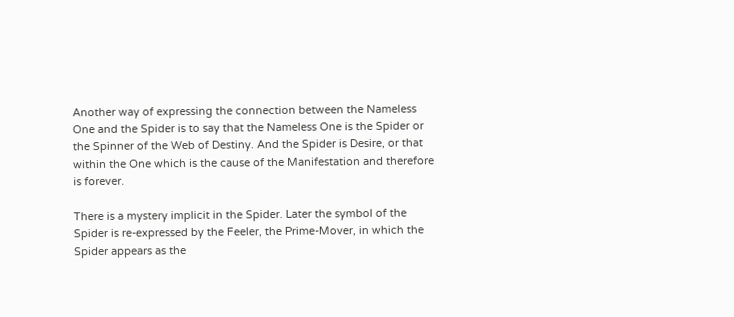Another way of expressing the connection between the Nameless One and the Spider is to say that the Nameless One is the Spider or the Spinner of the Web of Destiny. And the Spider is Desire, or that within the One which is the cause of the Manifestation and therefore is forever.

There is a mystery implicit in the Spider. Later the symbol of the Spider is re-expressed by the Feeler, the Prime-Mover, in which the Spider appears as the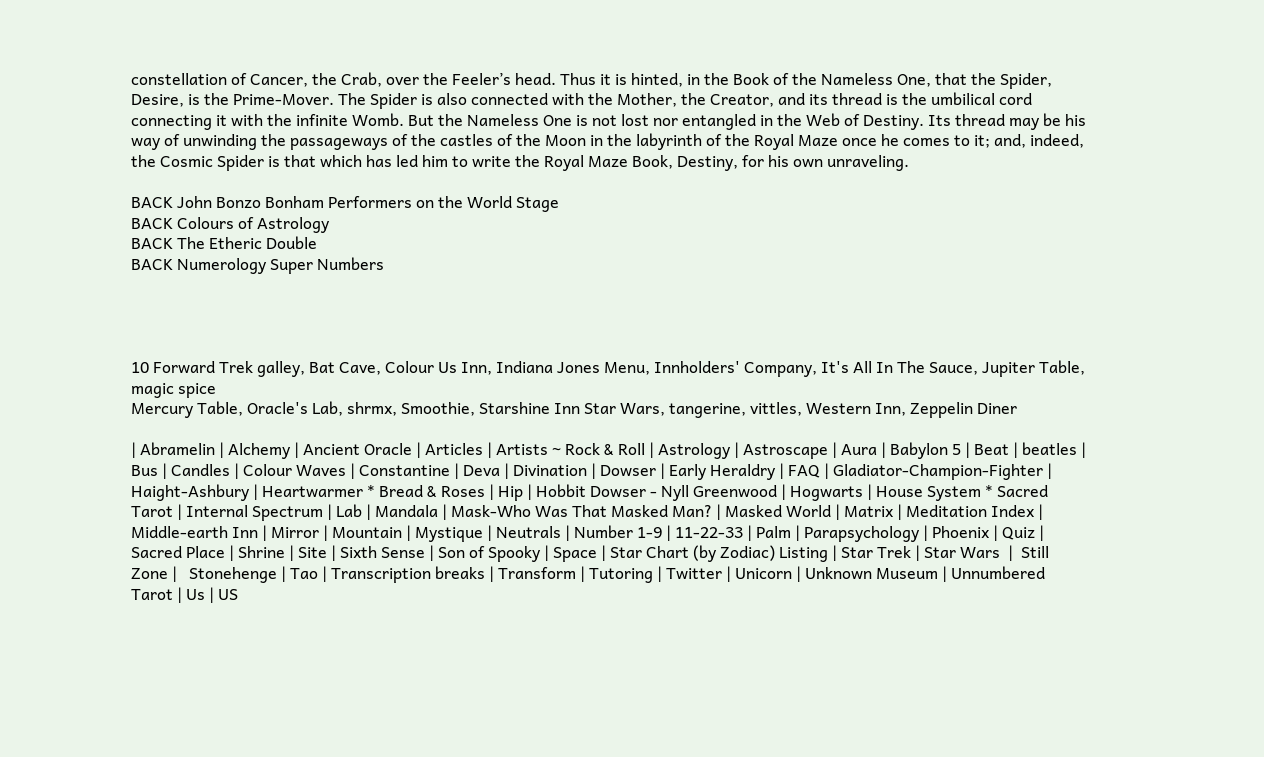constellation of Cancer, the Crab, over the Feeler’s head. Thus it is hinted, in the Book of the Nameless One, that the Spider, Desire, is the Prime-Mover. The Spider is also connected with the Mother, the Creator, and its thread is the umbilical cord connecting it with the infinite Womb. But the Nameless One is not lost nor entangled in the Web of Destiny. Its thread may be his way of unwinding the passageways of the castles of the Moon in the labyrinth of the Royal Maze once he comes to it; and, indeed, the Cosmic Spider is that which has led him to write the Royal Maze Book, Destiny, for his own unraveling.

BACK John Bonzo Bonham Performers on the World Stage
BACK Colours of Astrology
BACK The Etheric Double
BACK Numerology Super Numbers




10 Forward Trek galley, Bat Cave, Colour Us Inn, Indiana Jones Menu, Innholders' Company, It's All In The Sauce, Jupiter Table, magic spice
Mercury Table, Oracle's Lab, shrmx, Smoothie, Starshine Inn Star Wars, tangerine, vittles, Western Inn, Zeppelin Diner

| Abramelin | Alchemy | Ancient Oracle | Articles | Artists ~ Rock & Roll | Astrology | Astroscape | Aura | Babylon 5 | Beat | beatles | Bus | Candles | Colour Waves | Constantine | Deva | Divination | Dowser | Early Heraldry | FAQ | Gladiator-Champion-Fighter | Haight-Ashbury | Heartwarmer * Bread & Roses | Hip | Hobbit Dowser - Nyll Greenwood | Hogwarts | House System * Sacred Tarot | Internal Spectrum | Lab | Mandala | Mask-Who Was That Masked Man? | Masked World | Matrix | Meditation Index | Middle-earth Inn | Mirror | Mountain | Mystique | Neutrals | Number 1-9 | 11-22-33 | Palm | Parapsychology | Phoenix | Quiz | Sacred Place | Shrine | Site | Sixth Sense | Son of Spooky | Space | Star Chart (by Zodiac) Listing | Star Trek | Star Wars  |  Still Zone |   Stonehenge | Tao | Transcription breaks | Transform | Tutoring | Twitter | Unicorn | Unknown Museum | Unnumbered Tarot | Us | US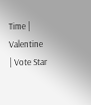Time | Valentine | Vote Star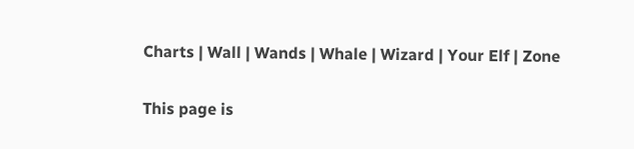Charts | Wall | Wands | Whale | Wizard | Your Elf | Zone

This page is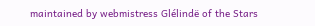maintained by webmistress Glélindë of the Stars